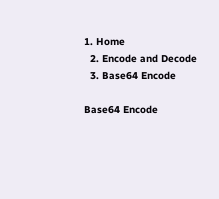1. Home
  2. Encode and Decode
  3. Base64 Encode

Base64 Encode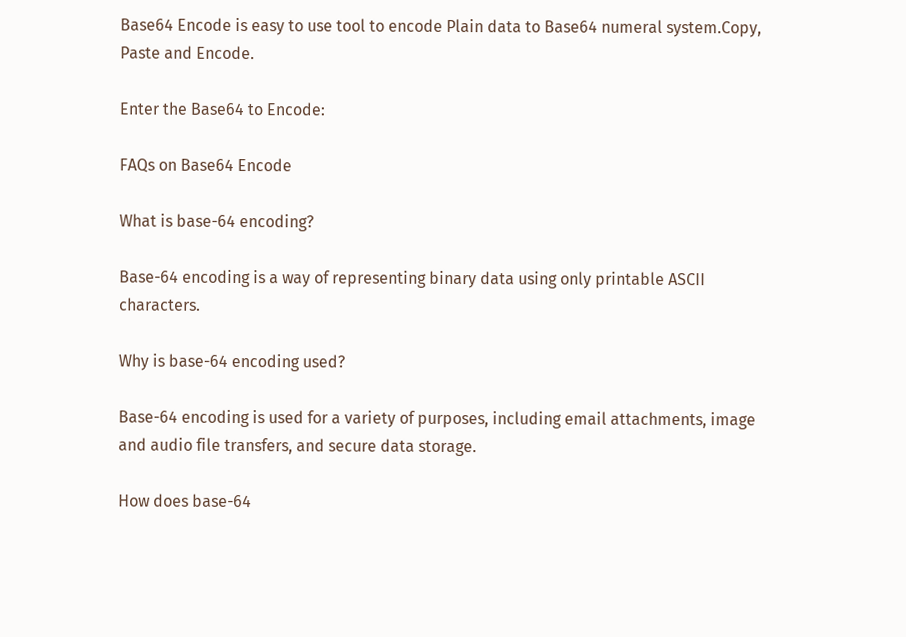Base64 Encode is easy to use tool to encode Plain data to Base64 numeral system.Copy, Paste and Encode.

Enter the Base64 to Encode:

FAQs on Base64 Encode

What is base-64 encoding?

Base-64 encoding is a way of representing binary data using only printable ASCII characters.

Why is base-64 encoding used?

Base-64 encoding is used for a variety of purposes, including email attachments, image and audio file transfers, and secure data storage.

How does base-64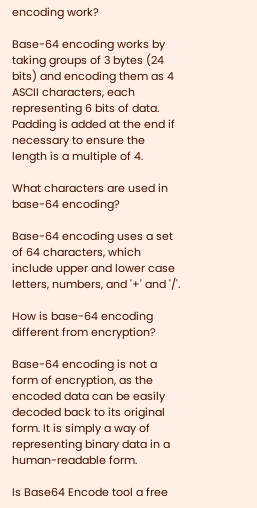encoding work?

Base-64 encoding works by taking groups of 3 bytes (24 bits) and encoding them as 4 ASCII characters, each representing 6 bits of data. Padding is added at the end if necessary to ensure the length is a multiple of 4.

What characters are used in base-64 encoding?

Base-64 encoding uses a set of 64 characters, which include upper and lower case letters, numbers, and '+' and '/'.

How is base-64 encoding different from encryption?

Base-64 encoding is not a form of encryption, as the encoded data can be easily decoded back to its original form. It is simply a way of representing binary data in a human-readable form.

Is Base64 Encode tool a free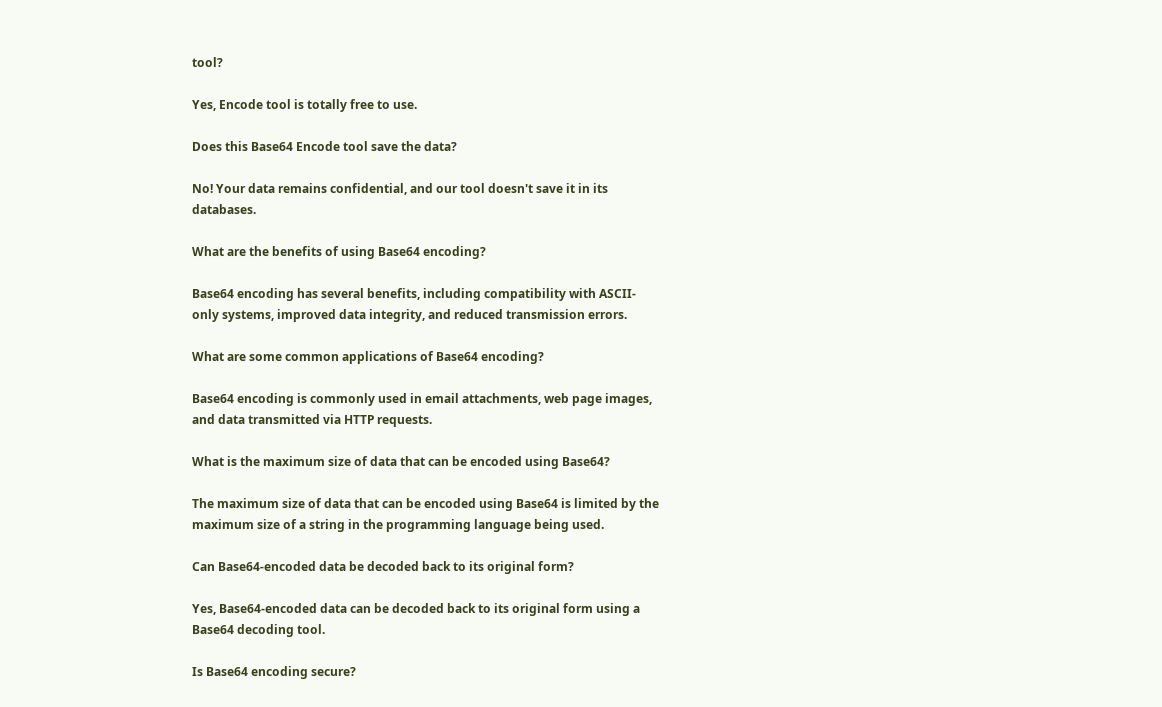tool?

Yes, Encode tool is totally free to use.

Does this Base64 Encode tool save the data?

No! Your data remains confidential, and our tool doesn't save it in its databases.

What are the benefits of using Base64 encoding?

Base64 encoding has several benefits, including compatibility with ASCII-only systems, improved data integrity, and reduced transmission errors.

What are some common applications of Base64 encoding?

Base64 encoding is commonly used in email attachments, web page images, and data transmitted via HTTP requests.

What is the maximum size of data that can be encoded using Base64?

The maximum size of data that can be encoded using Base64 is limited by the maximum size of a string in the programming language being used.

Can Base64-encoded data be decoded back to its original form?

Yes, Base64-encoded data can be decoded back to its original form using a Base64 decoding tool.

Is Base64 encoding secure?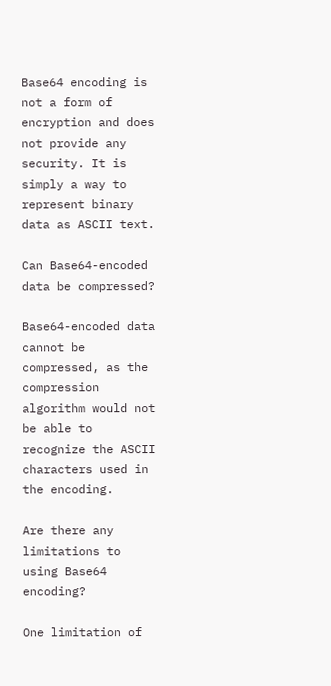Base64 encoding is not a form of encryption and does not provide any security. It is simply a way to represent binary data as ASCII text.

Can Base64-encoded data be compressed?

Base64-encoded data cannot be compressed, as the compression algorithm would not be able to recognize the ASCII characters used in the encoding.

Are there any limitations to using Base64 encoding?

One limitation of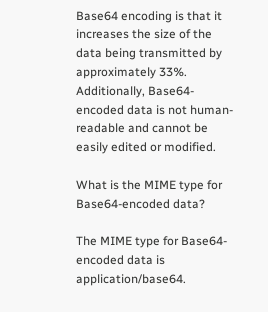Base64 encoding is that it increases the size of the data being transmitted by approximately 33%. Additionally, Base64-encoded data is not human-readable and cannot be easily edited or modified.

What is the MIME type for Base64-encoded data?

The MIME type for Base64-encoded data is application/base64.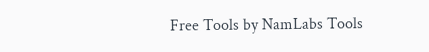Free Tools by NamLabs Tools